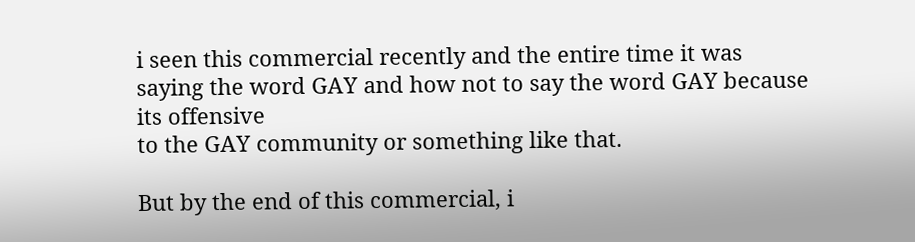i seen this commercial recently and the entire time it was saying the word GAY and how not to say the word GAY because its offensive
to the GAY community or something like that.

But by the end of this commercial, i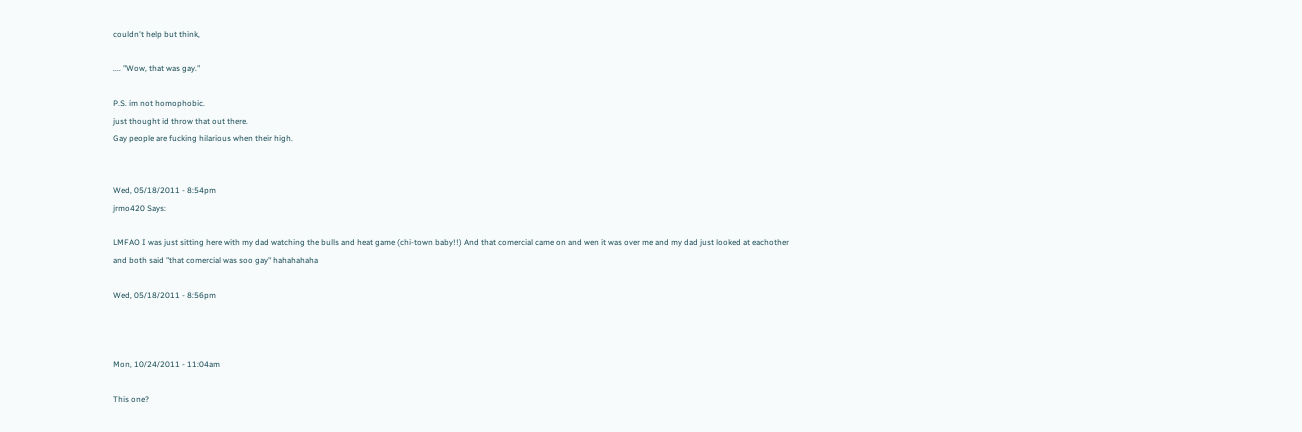couldn't help but think,

.... "Wow, that was gay."

P.S. im not homophobic.
just thought id throw that out there.
Gay people are fucking hilarious when their high.


Wed, 05/18/2011 - 8:54pm
jrmo420 Says:

LMFAO I was just sitting here with my dad watching the bulls and heat game (chi-town baby!!) And that comercial came on and wen it was over me and my dad just looked at eachother and both said "that comercial was soo gay" hahahahaha

Wed, 05/18/2011 - 8:56pm



Mon, 10/24/2011 - 11:04am

This one?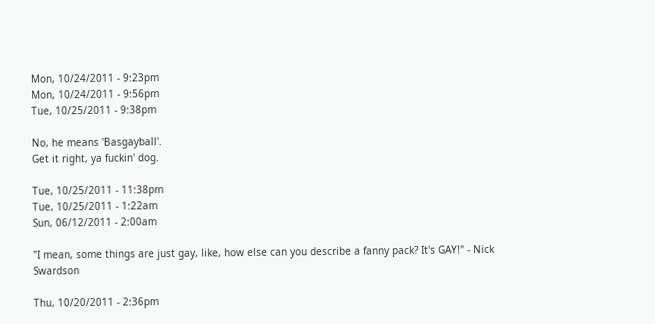Mon, 10/24/2011 - 9:23pm
Mon, 10/24/2011 - 9:56pm
Tue, 10/25/2011 - 9:38pm

No, he means 'Basgayball'.
Get it right, ya fuckin' dog.

Tue, 10/25/2011 - 11:38pm
Tue, 10/25/2011 - 1:22am
Sun, 06/12/2011 - 2:00am

"I mean, some things are just gay, like, how else can you describe a fanny pack? It's GAY!" - Nick Swardson

Thu, 10/20/2011 - 2:36pm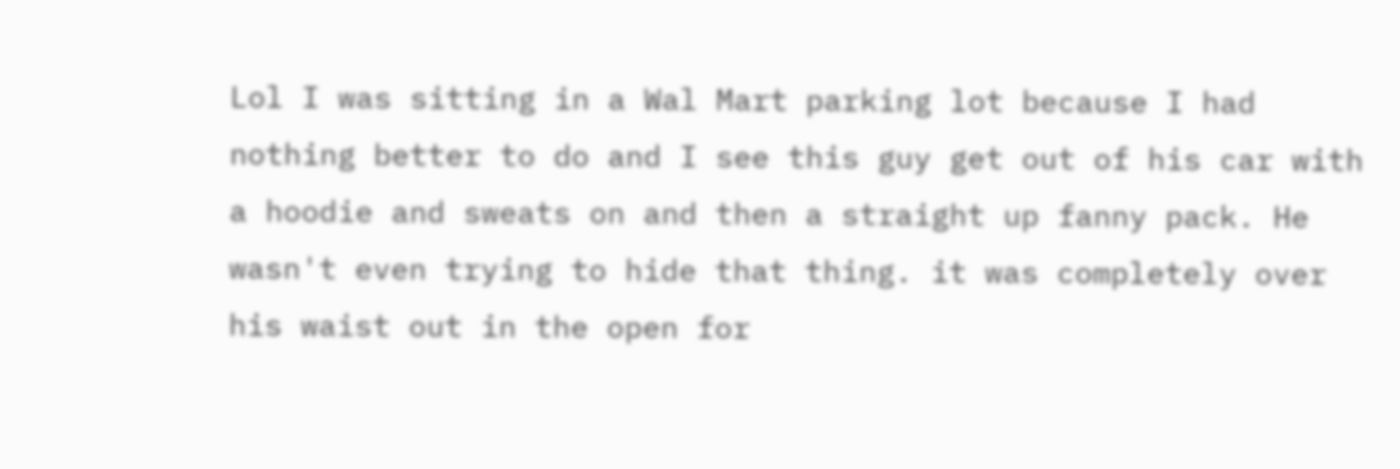Lol I was sitting in a Wal Mart parking lot because I had nothing better to do and I see this guy get out of his car with a hoodie and sweats on and then a straight up fanny pack. He wasn't even trying to hide that thing. it was completely over his waist out in the open for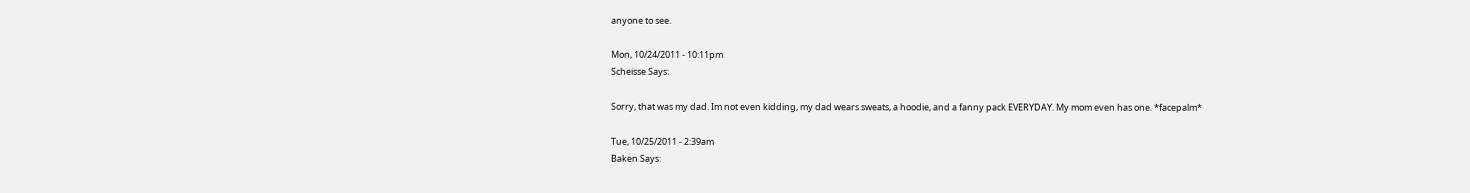anyone to see.

Mon, 10/24/2011 - 10:11pm
Scheisse Says:

Sorry, that was my dad. Im not even kidding, my dad wears sweats, a hoodie, and a fanny pack EVERYDAY. My mom even has one. *facepalm*

Tue, 10/25/2011 - 2:39am
Baken Says: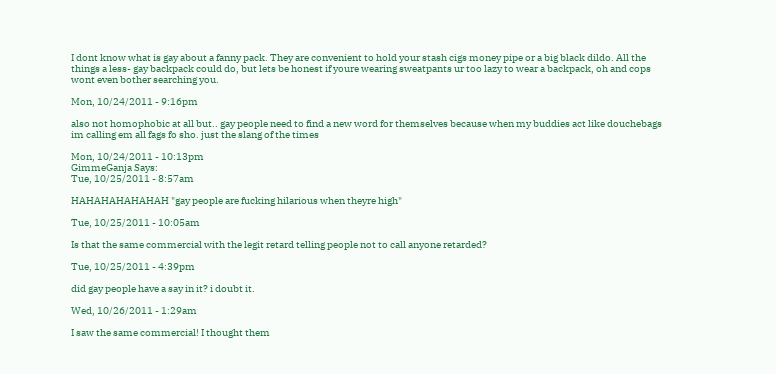I dont know what is gay about a fanny pack. They are convenient to hold your stash cigs money pipe or a big black dildo. All the things a less- gay backpack could do, but lets be honest if youre wearing sweatpants ur too lazy to wear a backpack, oh and cops wont even bother searching you.

Mon, 10/24/2011 - 9:16pm

also not homophobic at all but.. gay people need to find a new word for themselves because when my buddies act like douchebags im calling em all fags fo sho. just the slang of the times

Mon, 10/24/2011 - 10:13pm
GimmeGanja Says:
Tue, 10/25/2011 - 8:57am

HAHAHAHAHAHAH "gay people are fucking hilarious when theyre high"

Tue, 10/25/2011 - 10:05am

Is that the same commercial with the legit retard telling people not to call anyone retarded?

Tue, 10/25/2011 - 4:39pm

did gay people have a say in it? i doubt it.

Wed, 10/26/2011 - 1:29am

I saw the same commercial! I thought them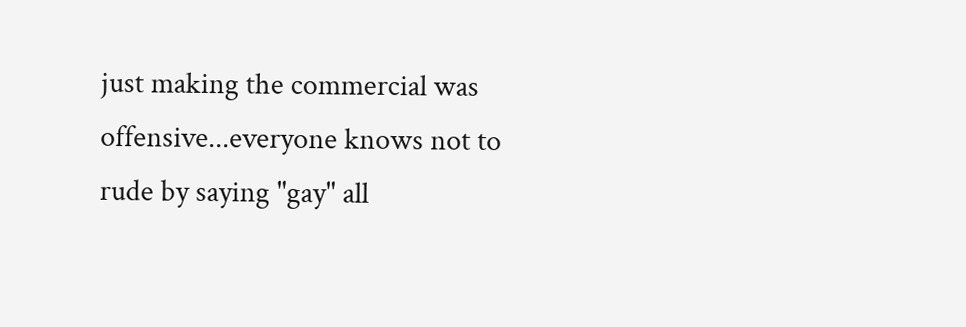just making the commercial was offensive...everyone knows not to rude by saying "gay" all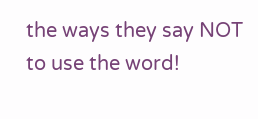the ways they say NOT to use the word!